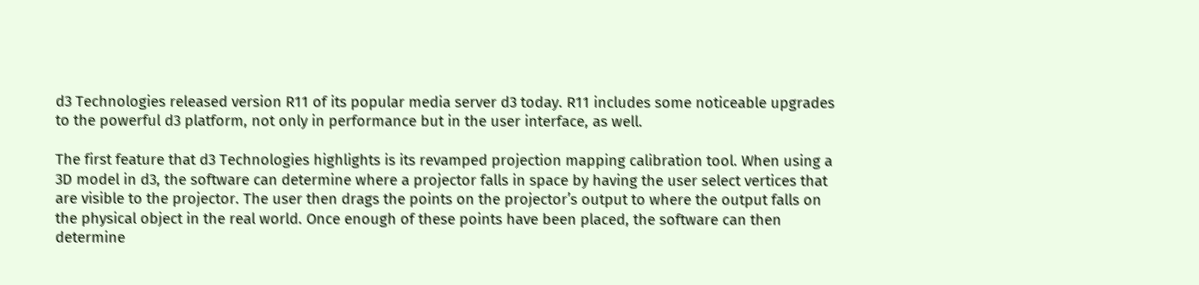d3 Technologies released version R11 of its popular media server d3 today. R11 includes some noticeable upgrades to the powerful d3 platform, not only in performance but in the user interface, as well.

The first feature that d3 Technologies highlights is its revamped projection mapping calibration tool. When using a 3D model in d3, the software can determine where a projector falls in space by having the user select vertices that are visible to the projector. The user then drags the points on the projector’s output to where the output falls on the physical object in the real world. Once enough of these points have been placed, the software can then determine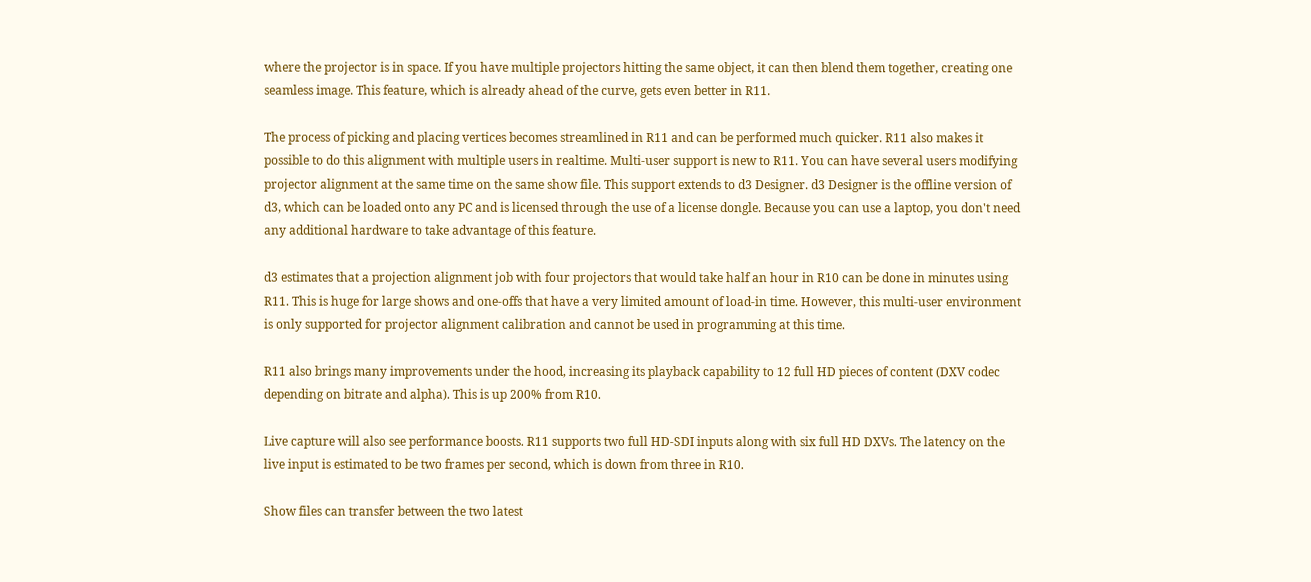where the projector is in space. If you have multiple projectors hitting the same object, it can then blend them together, creating one seamless image. This feature, which is already ahead of the curve, gets even better in R11.

The process of picking and placing vertices becomes streamlined in R11 and can be performed much quicker. R11 also makes it possible to do this alignment with multiple users in realtime. Multi-user support is new to R11. You can have several users modifying projector alignment at the same time on the same show file. This support extends to d3 Designer. d3 Designer is the offline version of d3, which can be loaded onto any PC and is licensed through the use of a license dongle. Because you can use a laptop, you don't need any additional hardware to take advantage of this feature.

d3 estimates that a projection alignment job with four projectors that would take half an hour in R10 can be done in minutes using R11. This is huge for large shows and one-offs that have a very limited amount of load-in time. However, this multi-user environment is only supported for projector alignment calibration and cannot be used in programming at this time.

R11 also brings many improvements under the hood, increasing its playback capability to 12 full HD pieces of content (DXV codec depending on bitrate and alpha). This is up 200% from R10.

Live capture will also see performance boosts. R11 supports two full HD-SDI inputs along with six full HD DXVs. The latency on the live input is estimated to be two frames per second, which is down from three in R10.

Show files can transfer between the two latest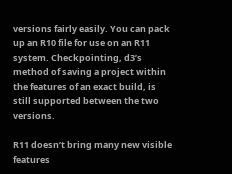versions fairly easily. You can pack up an R10 file for use on an R11 system. Checkpointing, d3’s method of saving a project within the features of an exact build, is still supported between the two versions.

R11 doesn’t bring many new visible features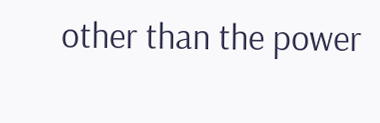other than the power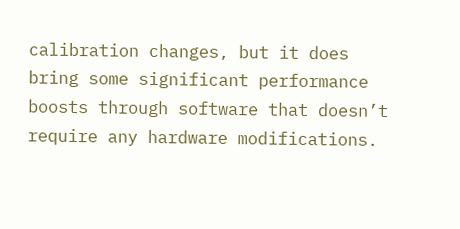calibration changes, but it does bring some significant performance boosts through software that doesn’t require any hardware modifications.